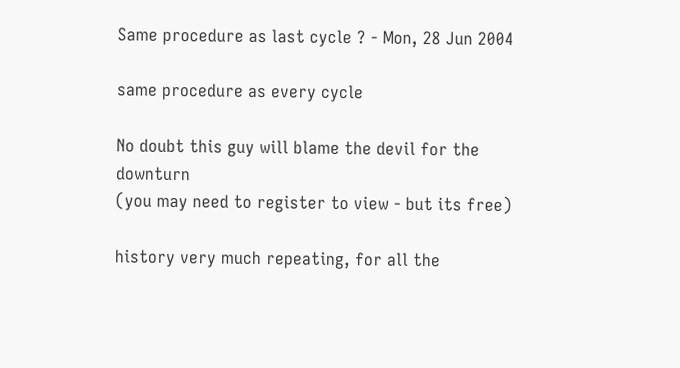Same procedure as last cycle ? - Mon, 28 Jun 2004

same procedure as every cycle

No doubt this guy will blame the devil for the downturn
(you may need to register to view - but its free)

history very much repeating, for all the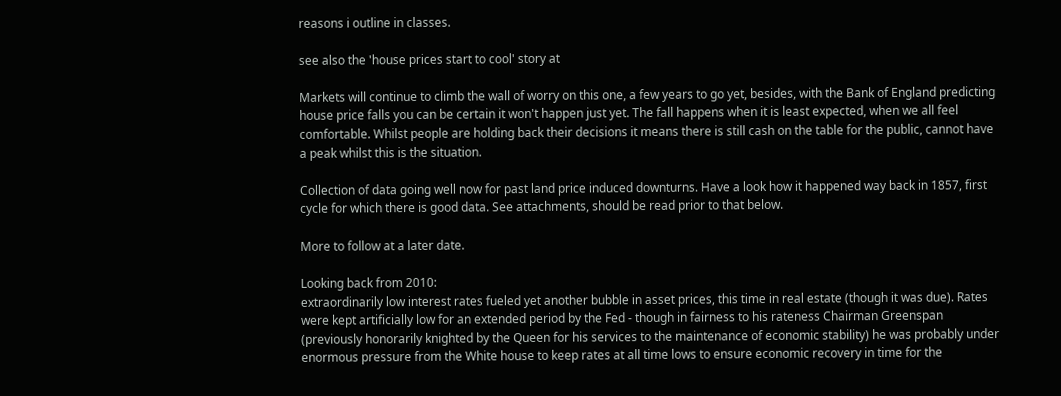reasons i outline in classes.

see also the 'house prices start to cool' story at

Markets will continue to climb the wall of worry on this one, a few years to go yet, besides, with the Bank of England predicting house price falls you can be certain it won't happen just yet. The fall happens when it is least expected, when we all feel comfortable. Whilst people are holding back their decisions it means there is still cash on the table for the public, cannot have a peak whilst this is the situation.

Collection of data going well now for past land price induced downturns. Have a look how it happened way back in 1857, first cycle for which there is good data. See attachments, should be read prior to that below.

More to follow at a later date.

Looking back from 2010:
extraordinarily low interest rates fueled yet another bubble in asset prices, this time in real estate (though it was due). Rates were kept artificially low for an extended period by the Fed - though in fairness to his rateness Chairman Greenspan (previously honorarily knighted by the Queen for his services to the maintenance of economic stability) he was probably under enormous pressure from the White house to keep rates at all time lows to ensure economic recovery in time for the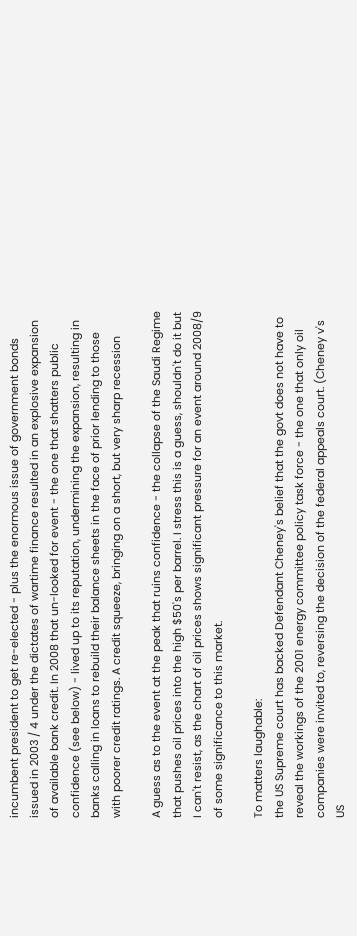incumbent president to get re-elected - plus the enormous issue of government bonds issued in 2003 / 4 under the dictates of wartime finance resulted in an explosive expansion of available bank credit. In 2008 that un-looked for event - the one that shatters public confidence (see below) - lived up to its reputation, undermining the expansion, resulting in banks calling in loans to rebuild their balance sheets in the face of prior lending to those with poorer credit ratings. A credit squeeze, bringing on a short, but very sharp recession

A guess as to the event at the peak that ruins confidence - the collapse of the Saudi Regime that pushes oil prices into the high $50's per barrel. I stress this is a guess, shouldn't do it but I can't resist, as the chart of oil prices shows significant pressure for an event around 2008/9 of some significance to this market.

To matters laughable:
the US Supreme court has backed Defendant Cheney's belief that the govt does not have to reveal the workings of the 2001 energy committee policy task force - the one that only oil companies were invited to, reversing the decision of the federal appeals court. (Cheney v's US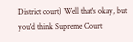District court) Well that's okay, but you'd think Supreme Court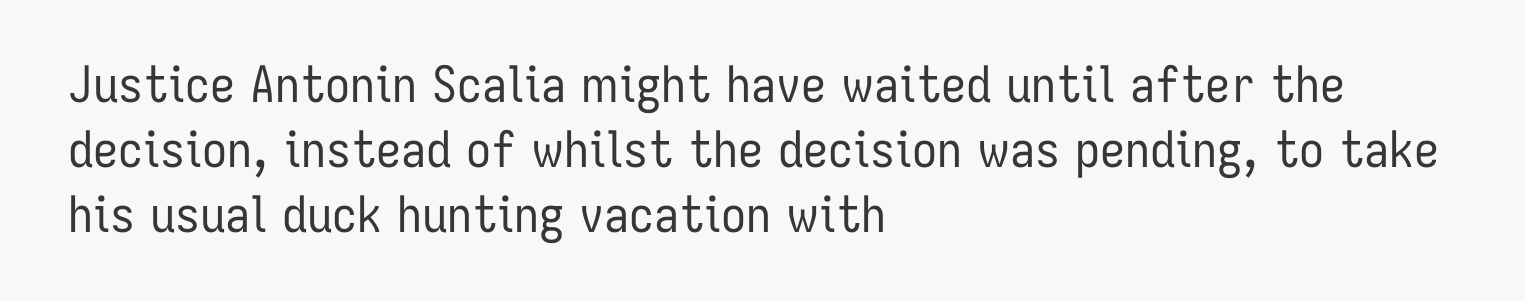Justice Antonin Scalia might have waited until after the decision, instead of whilst the decision was pending, to take his usual duck hunting vacation with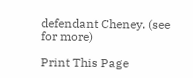defendant Cheney. (see for more)

Print This Page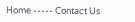Home ----- Contact Us